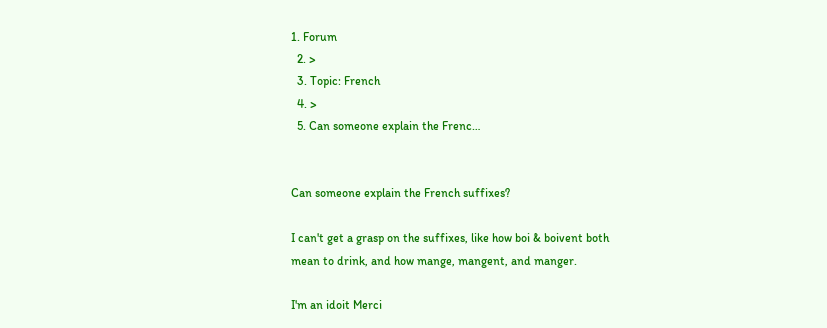1. Forum
  2. >
  3. Topic: French
  4. >
  5. Can someone explain the Frenc…


Can someone explain the French suffixes?

I can't get a grasp on the suffixes, like how boi & boivent both mean to drink, and how mange, mangent, and manger.

I'm an idoit Merci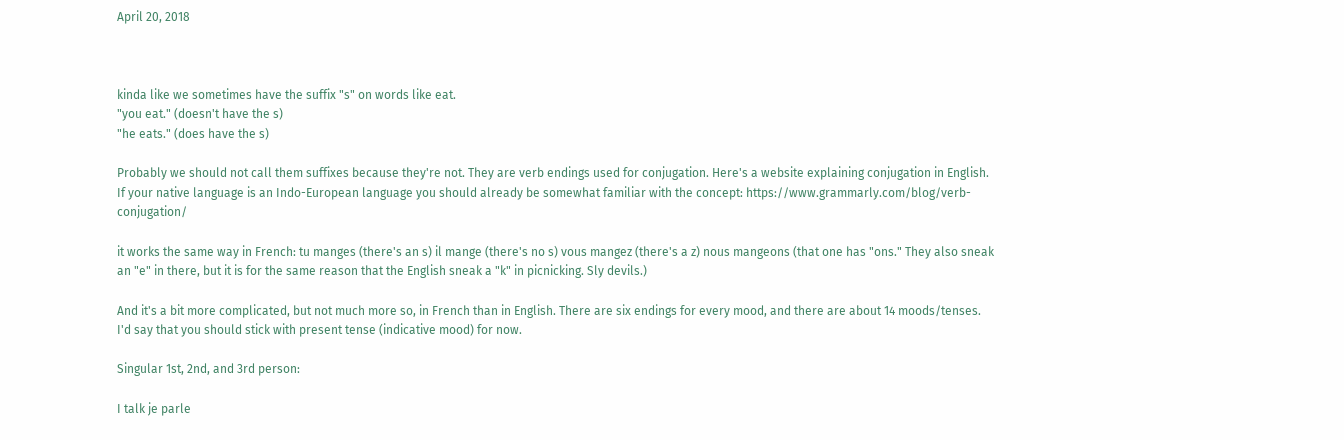April 20, 2018



kinda like we sometimes have the suffix "s" on words like eat.
"you eat." (doesn't have the s)
"he eats." (does have the s)

Probably we should not call them suffixes because they're not. They are verb endings used for conjugation. Here's a website explaining conjugation in English. If your native language is an Indo-European language you should already be somewhat familiar with the concept: https://www.grammarly.com/blog/verb-conjugation/

it works the same way in French: tu manges (there's an s) il mange (there's no s) vous mangez (there's a z) nous mangeons (that one has "ons." They also sneak an "e" in there, but it is for the same reason that the English sneak a "k" in picnicking. Sly devils.)

And it's a bit more complicated, but not much more so, in French than in English. There are six endings for every mood, and there are about 14 moods/tenses. I'd say that you should stick with present tense (indicative mood) for now.

Singular 1st, 2nd, and 3rd person:

I talk je parle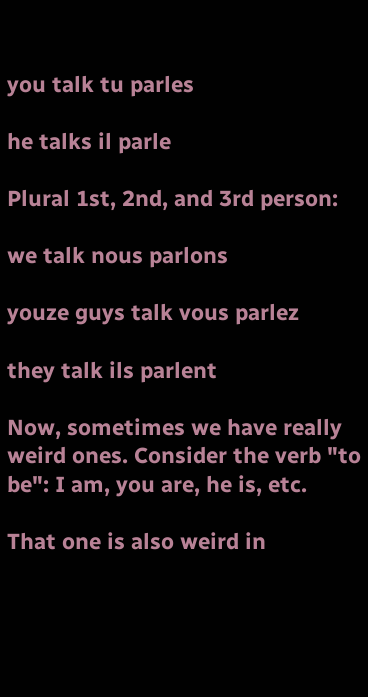you talk tu parles

he talks il parle

Plural 1st, 2nd, and 3rd person:

we talk nous parlons

youze guys talk vous parlez

they talk ils parlent

Now, sometimes we have really weird ones. Consider the verb "to be": I am, you are, he is, etc.

That one is also weird in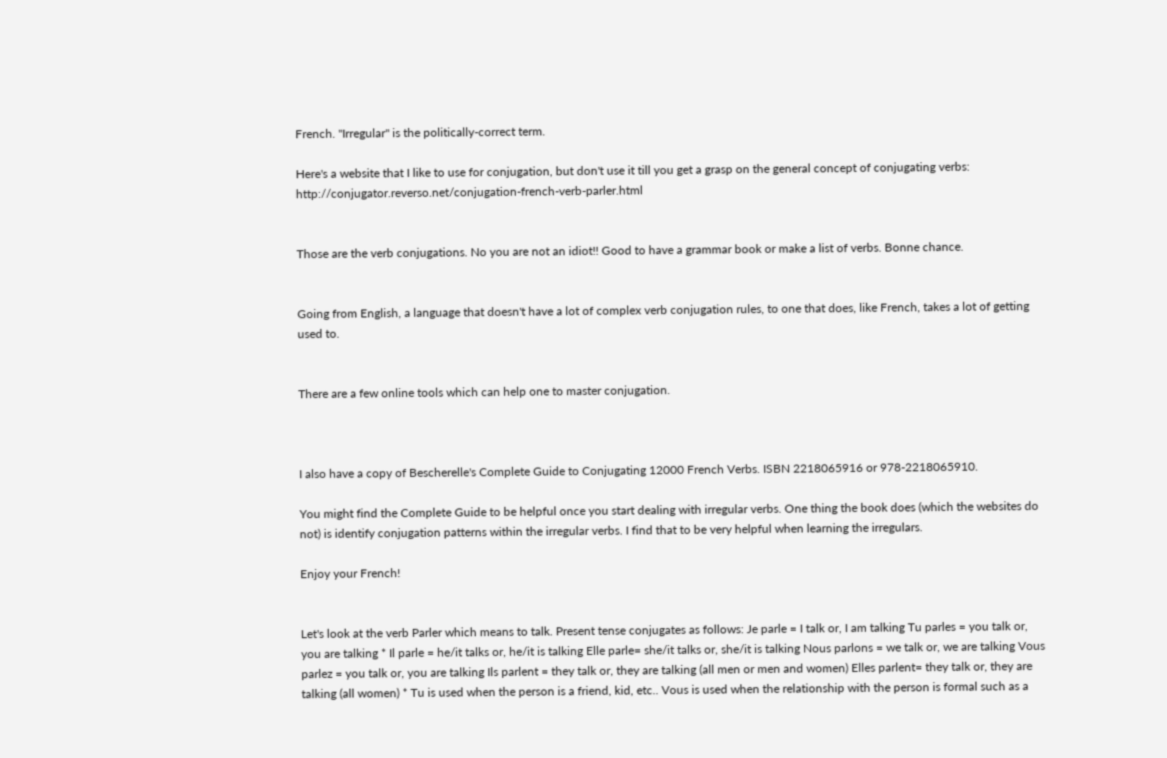French. "Irregular" is the politically-correct term.

Here's a website that I like to use for conjugation, but don't use it till you get a grasp on the general concept of conjugating verbs: http://conjugator.reverso.net/conjugation-french-verb-parler.html


Those are the verb conjugations. No you are not an idiot!! Good to have a grammar book or make a list of verbs. Bonne chance.


Going from English, a language that doesn't have a lot of complex verb conjugation rules, to one that does, like French, takes a lot of getting used to.


There are a few online tools which can help one to master conjugation.



I also have a copy of Bescherelle's Complete Guide to Conjugating 12000 French Verbs. ISBN 2218065916 or 978-2218065910.

You might find the Complete Guide to be helpful once you start dealing with irregular verbs. One thing the book does (which the websites do not) is identify conjugation patterns within the irregular verbs. I find that to be very helpful when learning the irregulars.

Enjoy your French!


Let's look at the verb Parler which means to talk. Present tense conjugates as follows: Je parle = I talk or, I am talking Tu parles = you talk or, you are talking * Il parle = he/it talks or, he/it is talking Elle parle= she/it talks or, she/it is talking Nous parlons = we talk or, we are talking Vous parlez = you talk or, you are talking Ils parlent = they talk or, they are talking (all men or men and women) Elles parlent= they talk or, they are talking (all women) * Tu is used when the person is a friend, kid, etc.. Vous is used when the relationship with the person is formal such as a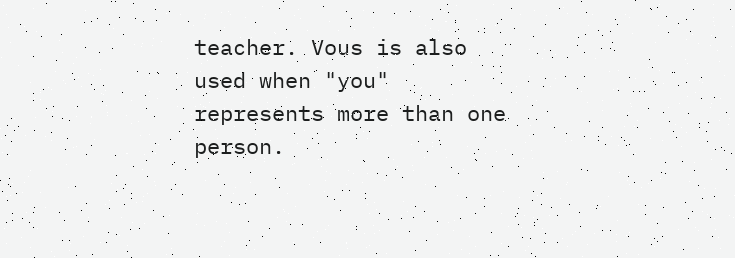teacher. Vous is also used when "you" represents more than one person.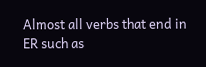Almost all verbs that end in ER such as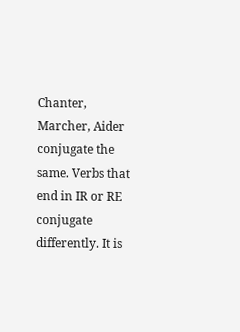Chanter, Marcher, Aider conjugate the same. Verbs that end in IR or RE conjugate differently. It is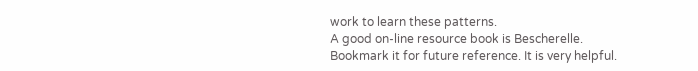work to learn these patterns.
A good on-line resource book is Bescherelle. Bookmark it for future reference. It is very helpful.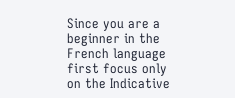Since you are a beginner in the French language first focus only on the Indicative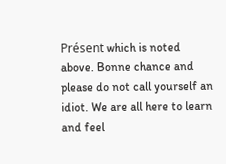Présent which is noted above. Bonne chance and please do not call yourself an idiot. We are all here to learn and feel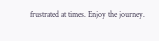frustrated at times. Enjoy the journey.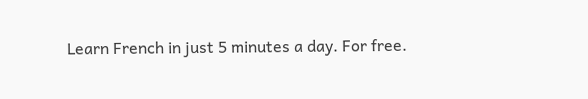Learn French in just 5 minutes a day. For free.